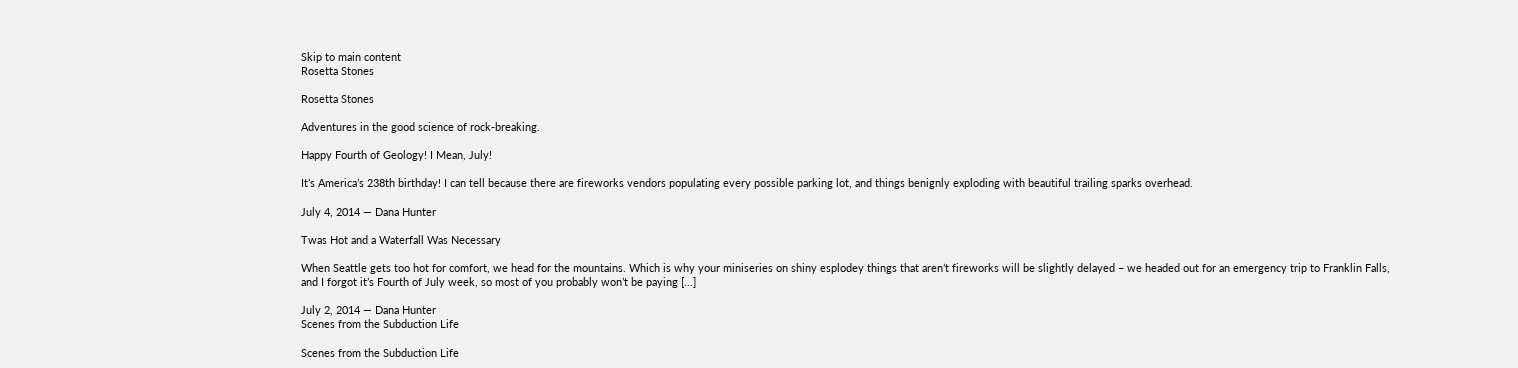Skip to main content
Rosetta Stones

Rosetta Stones

Adventures in the good science of rock-breaking.

Happy Fourth of Geology! I Mean, July!

It’s America’s 238th birthday! I can tell because there are fireworks vendors populating every possible parking lot, and things benignly exploding with beautiful trailing sparks overhead.

July 4, 2014 — Dana Hunter

Twas Hot and a Waterfall Was Necessary

When Seattle gets too hot for comfort, we head for the mountains. Which is why your miniseries on shiny esplodey things that aren’t fireworks will be slightly delayed – we headed out for an emergency trip to Franklin Falls, and I forgot it’s Fourth of July week, so most of you probably won’t be paying [...]

July 2, 2014 — Dana Hunter
Scenes from the Subduction Life

Scenes from the Subduction Life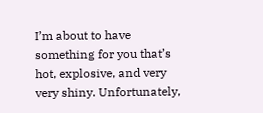I’m about to have something for you that’s hot, explosive, and very very shiny. Unfortunately,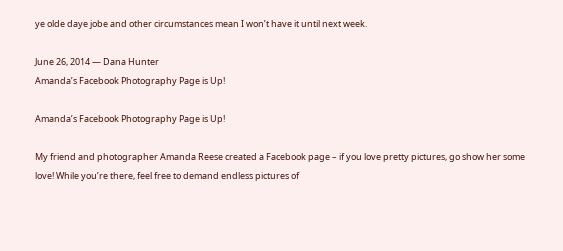ye olde daye jobe and other circumstances mean I won’t have it until next week.

June 26, 2014 — Dana Hunter
Amanda’s Facebook Photography Page is Up!

Amanda’s Facebook Photography Page is Up!

My friend and photographer Amanda Reese created a Facebook page – if you love pretty pictures, go show her some love! While you’re there, feel free to demand endless pictures of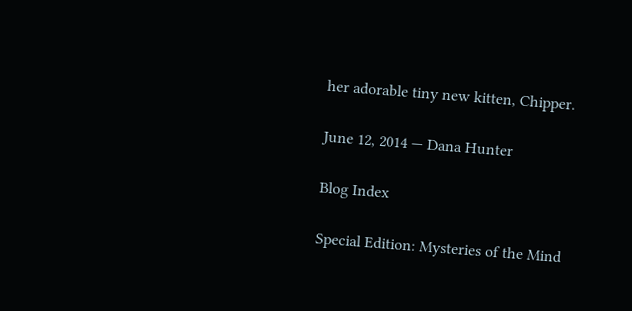her adorable tiny new kitten, Chipper.

June 12, 2014 — Dana Hunter

Blog Index

Special Edition: Mysteries of the Mind